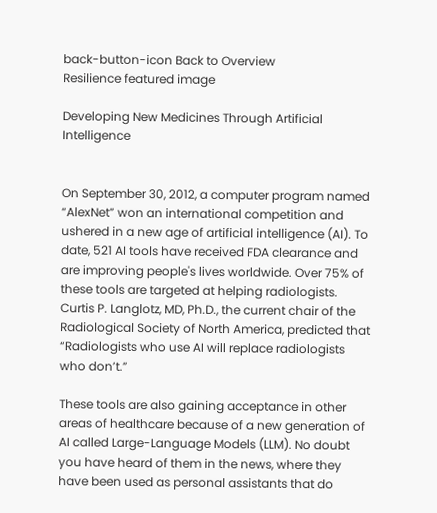back-button-icon Back to Overview
Resilience featured image

Developing New Medicines Through Artificial Intelligence


On September 30, 2012, a computer program named “AlexNet” won an international competition and ushered in a new age of artificial intelligence (AI). To date, 521 AI tools have received FDA clearance and are improving people's lives worldwide. Over 75% of these tools are targeted at helping radiologists. Curtis P. Langlotz, MD, Ph.D., the current chair of the Radiological Society of North America, predicted that “Radiologists who use AI will replace radiologists who don’t.”

These tools are also gaining acceptance in other areas of healthcare because of a new generation of AI called Large-Language Models (LLM). No doubt you have heard of them in the news, where they have been used as personal assistants that do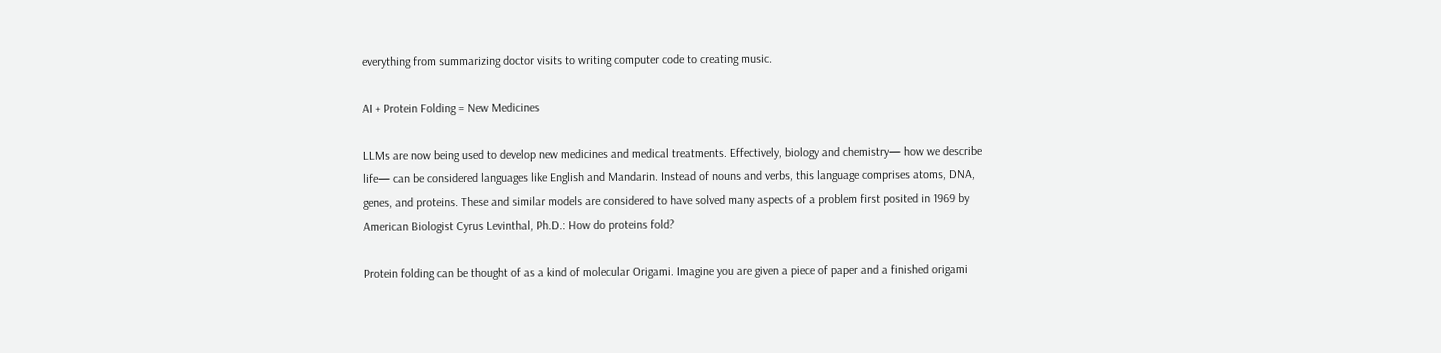everything from summarizing doctor visits to writing computer code to creating music.

AI + Protein Folding = New Medicines

LLMs are now being used to develop new medicines and medical treatments. Effectively, biology and chemistry— how we describe life— can be considered languages like English and Mandarin. Instead of nouns and verbs, this language comprises atoms, DNA, genes, and proteins. These and similar models are considered to have solved many aspects of a problem first posited in 1969 by American Biologist Cyrus Levinthal, Ph.D.: How do proteins fold?

Protein folding can be thought of as a kind of molecular Origami. Imagine you are given a piece of paper and a finished origami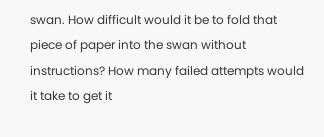swan. How difficult would it be to fold that piece of paper into the swan without instructions? How many failed attempts would it take to get it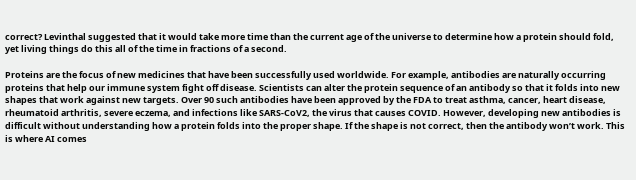correct? Levinthal suggested that it would take more time than the current age of the universe to determine how a protein should fold, yet living things do this all of the time in fractions of a second.

Proteins are the focus of new medicines that have been successfully used worldwide. For example, antibodies are naturally occurring proteins that help our immune system fight off disease. Scientists can alter the protein sequence of an antibody so that it folds into new shapes that work against new targets. Over 90 such antibodies have been approved by the FDA to treat asthma, cancer, heart disease, rheumatoid arthritis, severe eczema, and infections like SARS-CoV2, the virus that causes COVID. However, developing new antibodies is difficult without understanding how a protein folds into the proper shape. If the shape is not correct, then the antibody won’t work. This is where AI comes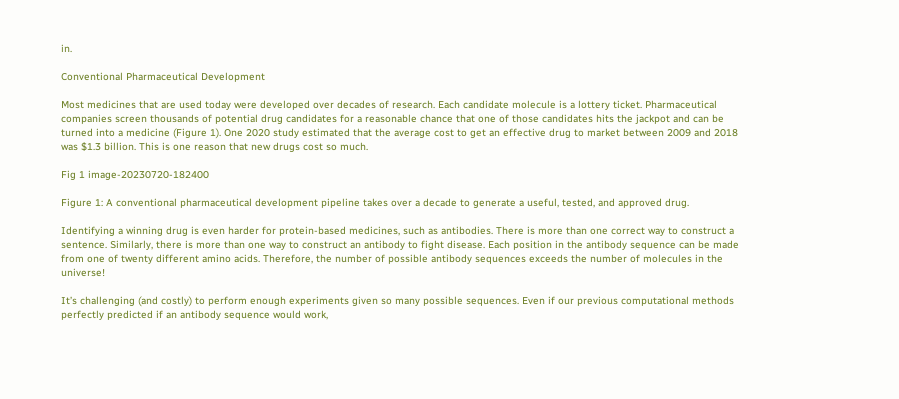in.

Conventional Pharmaceutical Development

Most medicines that are used today were developed over decades of research. Each candidate molecule is a lottery ticket. Pharmaceutical companies screen thousands of potential drug candidates for a reasonable chance that one of those candidates hits the jackpot and can be turned into a medicine (Figure 1). One 2020 study estimated that the average cost to get an effective drug to market between 2009 and 2018 was $1.3 billion. This is one reason that new drugs cost so much.

Fig 1 image-20230720-182400

Figure 1: A conventional pharmaceutical development pipeline takes over a decade to generate a useful, tested, and approved drug.

Identifying a winning drug is even harder for protein-based medicines, such as antibodies. There is more than one correct way to construct a sentence. Similarly, there is more than one way to construct an antibody to fight disease. Each position in the antibody sequence can be made from one of twenty different amino acids. Therefore, the number of possible antibody sequences exceeds the number of molecules in the universe!

It’s challenging (and costly) to perform enough experiments given so many possible sequences. Even if our previous computational methods perfectly predicted if an antibody sequence would work,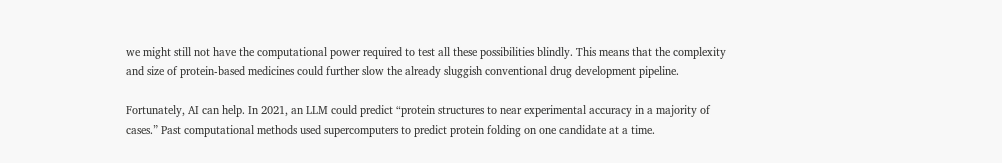we might still not have the computational power required to test all these possibilities blindly. This means that the complexity and size of protein-based medicines could further slow the already sluggish conventional drug development pipeline.

Fortunately, AI can help. In 2021, an LLM could predict “protein structures to near experimental accuracy in a majority of cases.” Past computational methods used supercomputers to predict protein folding on one candidate at a time.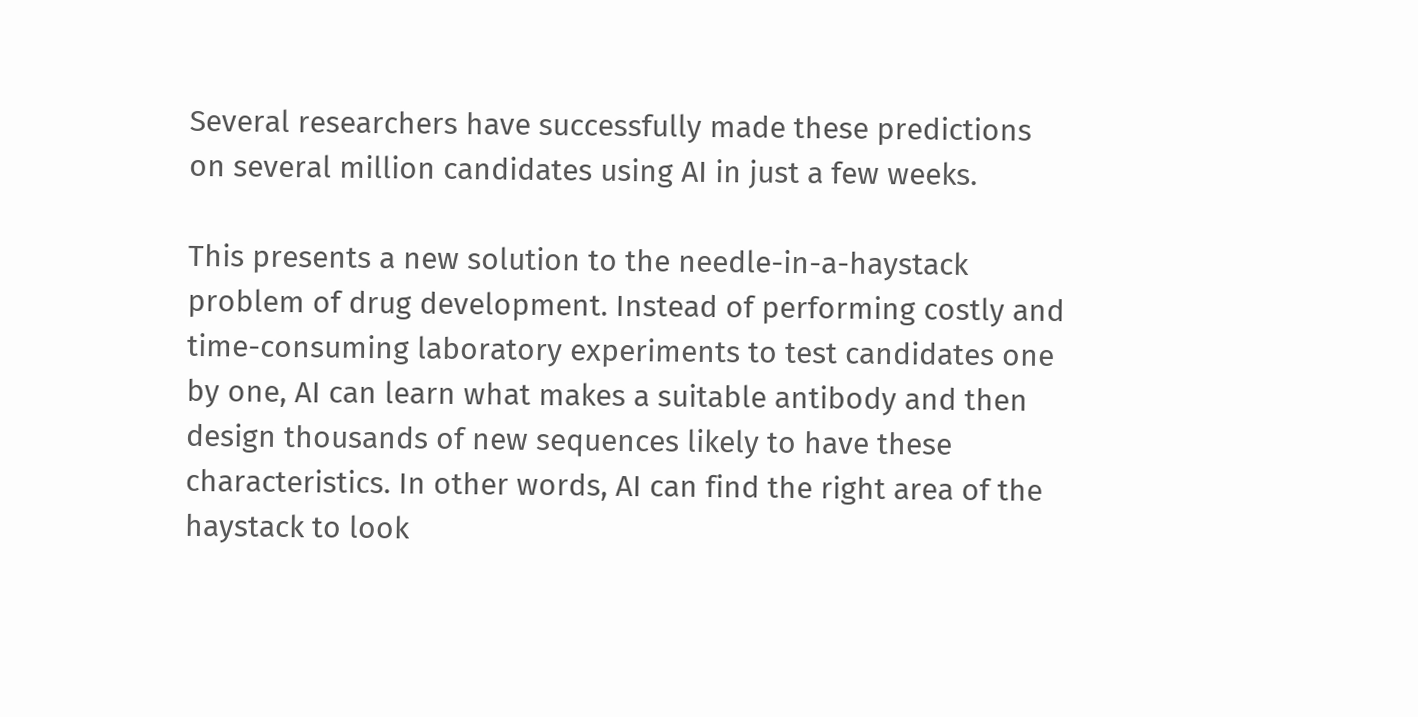Several researchers have successfully made these predictions on several million candidates using AI in just a few weeks.

This presents a new solution to the needle-in-a-haystack problem of drug development. Instead of performing costly and time-consuming laboratory experiments to test candidates one by one, AI can learn what makes a suitable antibody and then design thousands of new sequences likely to have these characteristics. In other words, AI can find the right area of the haystack to look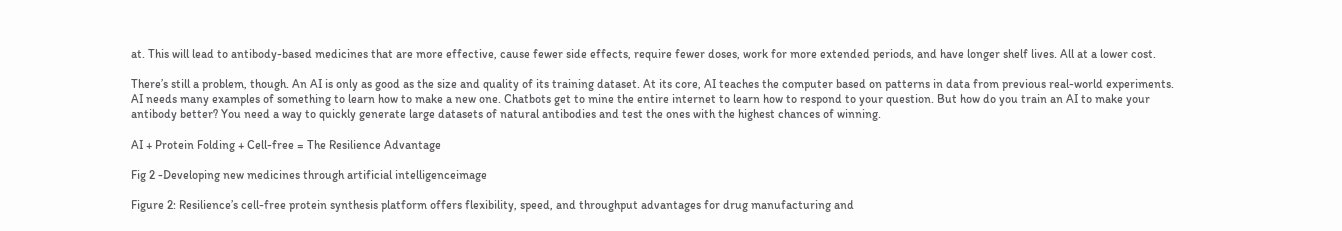at. This will lead to antibody-based medicines that are more effective, cause fewer side effects, require fewer doses, work for more extended periods, and have longer shelf lives. All at a lower cost.

There’s still a problem, though. An AI is only as good as the size and quality of its training dataset. At its core, AI teaches the computer based on patterns in data from previous real-world experiments. AI needs many examples of something to learn how to make a new one. Chatbots get to mine the entire internet to learn how to respond to your question. But how do you train an AI to make your antibody better? You need a way to quickly generate large datasets of natural antibodies and test the ones with the highest chances of winning.

AI + Protein Folding + Cell-free = The Resilience Advantage

Fig 2 -Developing new medicines through artificial intelligenceimage

Figure 2: Resilience’s cell-free protein synthesis platform offers flexibility, speed, and throughput advantages for drug manufacturing and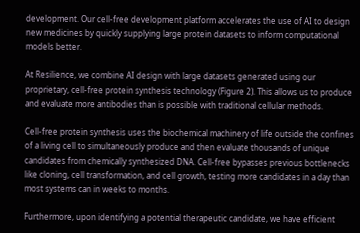development. Our cell-free development platform accelerates the use of AI to design new medicines by quickly supplying large protein datasets to inform computational models better.

At Resilience, we combine AI design with large datasets generated using our proprietary, cell-free protein synthesis technology (Figure 2). This allows us to produce and evaluate more antibodies than is possible with traditional cellular methods.

Cell-free protein synthesis uses the biochemical machinery of life outside the confines of a living cell to simultaneously produce and then evaluate thousands of unique candidates from chemically synthesized DNA. Cell-free bypasses previous bottlenecks like cloning, cell transformation, and cell growth, testing more candidates in a day than most systems can in weeks to months.

Furthermore, upon identifying a potential therapeutic candidate, we have efficient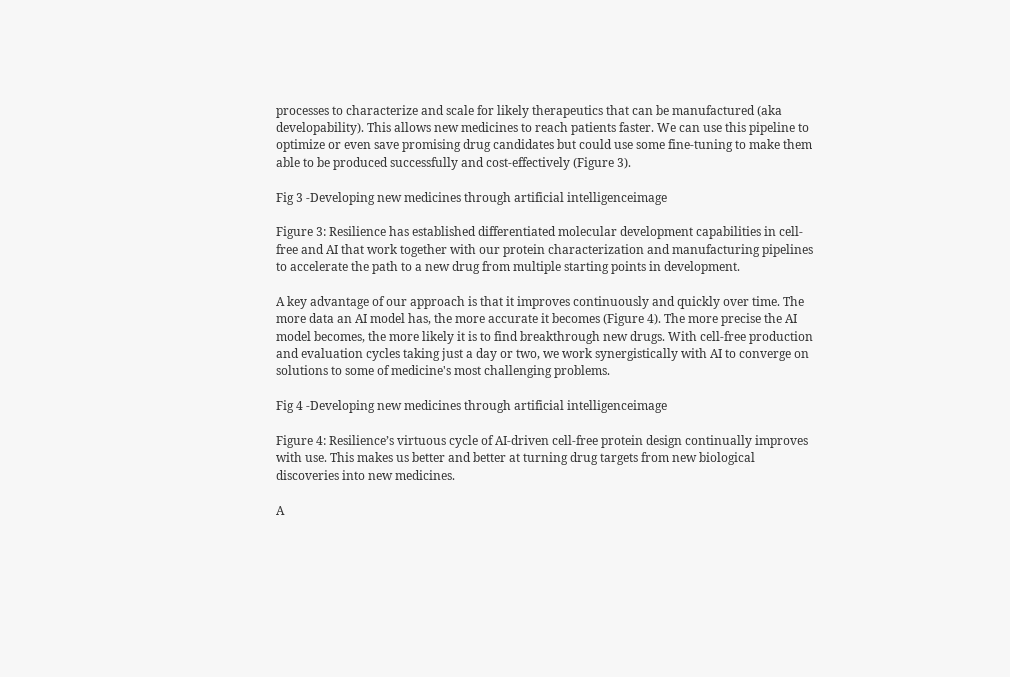processes to characterize and scale for likely therapeutics that can be manufactured (aka developability). This allows new medicines to reach patients faster. We can use this pipeline to optimize or even save promising drug candidates but could use some fine-tuning to make them able to be produced successfully and cost-effectively (Figure 3).

Fig 3 -Developing new medicines through artificial intelligenceimage

Figure 3: Resilience has established differentiated molecular development capabilities in cell-free and AI that work together with our protein characterization and manufacturing pipelines to accelerate the path to a new drug from multiple starting points in development.

A key advantage of our approach is that it improves continuously and quickly over time. The more data an AI model has, the more accurate it becomes (Figure 4). The more precise the AI model becomes, the more likely it is to find breakthrough new drugs. With cell-free production and evaluation cycles taking just a day or two, we work synergistically with AI to converge on solutions to some of medicine's most challenging problems.

Fig 4 -Developing new medicines through artificial intelligenceimage

Figure 4: Resilience’s virtuous cycle of AI-driven cell-free protein design continually improves with use. This makes us better and better at turning drug targets from new biological discoveries into new medicines.

A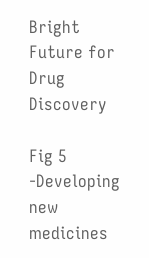Bright Future for Drug Discovery

Fig 5 -Developing new medicines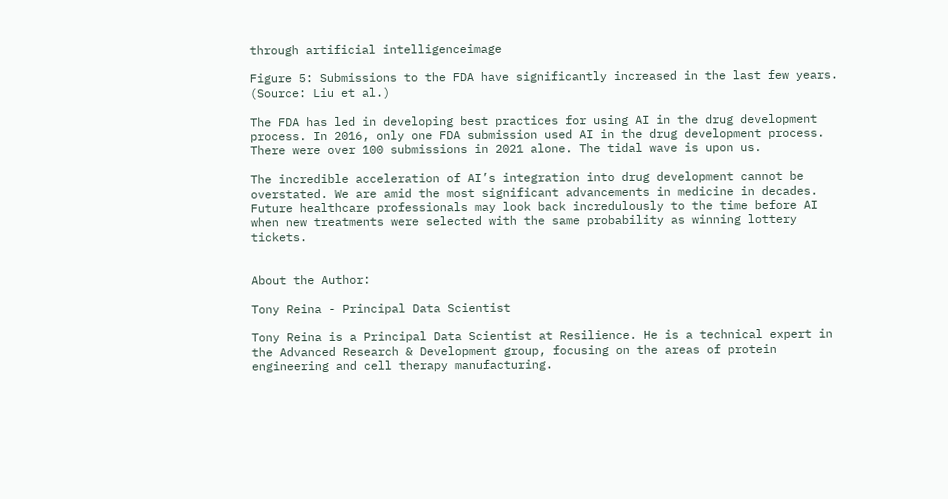through artificial intelligenceimage

Figure 5: Submissions to the FDA have significantly increased in the last few years. (Source: Liu et al.)

The FDA has led in developing best practices for using AI in the drug development process. In 2016, only one FDA submission used AI in the drug development process. There were over 100 submissions in 2021 alone. The tidal wave is upon us.

The incredible acceleration of AI’s integration into drug development cannot be overstated. We are amid the most significant advancements in medicine in decades. Future healthcare professionals may look back incredulously to the time before AI when new treatments were selected with the same probability as winning lottery tickets.


About the Author:

Tony Reina - Principal Data Scientist

Tony Reina is a Principal Data Scientist at Resilience. He is a technical expert in the Advanced Research & Development group, focusing on the areas of protein engineering and cell therapy manufacturing.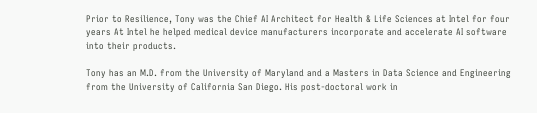Prior to Resilience, Tony was the Chief AI Architect for Health & Life Sciences at Intel for four years At Intel he helped medical device manufacturers incorporate and accelerate AI software into their products.

Tony has an M.D. from the University of Maryland and a Masters in Data Science and Engineering from the University of California San Diego. His post-doctoral work in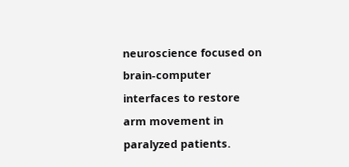neuroscience focused on brain-computer interfaces to restore arm movement in paralyzed patients.